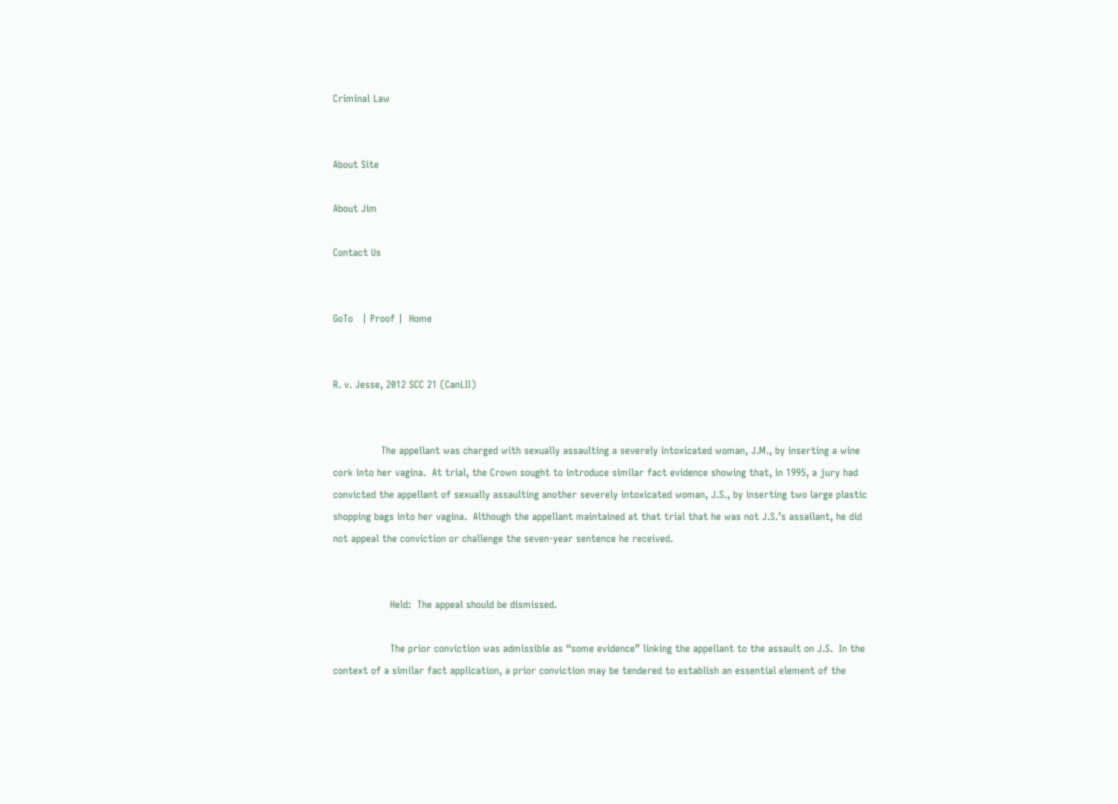Criminal Law


About Site

About Jim

Contact Us


GoTo   | Proof |  Home


R. v. Jesse, 2012 SCC 21 (CanLII)


                The appellant was charged with sexually assaulting a severely intoxicated woman, J.M., by inserting a wine cork into her vagina.  At trial, the Crown sought to introduce similar fact evidence showing that, in 1995, a jury had convicted the appellant of sexually assaulting another severely intoxicated woman, J.S., by inserting two large plastic shopping bags into her vagina.  Although the appellant maintained at that trial that he was not J.S.’s assailant, he did not appeal the conviction or challenge the seven-year sentence he received.


                   Held:  The appeal should be dismissed.

                   The prior conviction was admissible as “some evidence” linking the appellant to the assault on J.S.  In the context of a similar fact application, a prior conviction may be tendered to establish an essential element of the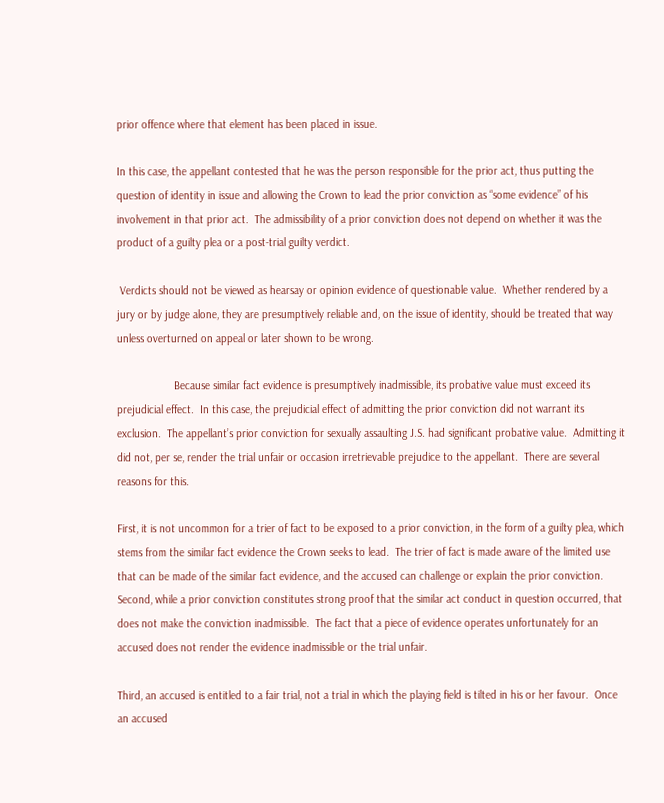prior offence where that element has been placed in issue.

In this case, the appellant contested that he was the person responsible for the prior act, thus putting the question of identity in issue and allowing the Crown to lead the prior conviction as “some evidence” of his involvement in that prior act.  The admissibility of a prior conviction does not depend on whether it was the product of a guilty plea or a post-trial guilty verdict.

 Verdicts should not be viewed as hearsay or opinion evidence of questionable value.  Whether rendered by a jury or by judge alone, they are presumptively reliable and, on the issue of identity, should be treated that way unless overturned on appeal or later shown to be wrong.

                   Because similar fact evidence is presumptively inadmissible, its probative value must exceed its prejudicial effect.  In this case, the prejudicial effect of admitting the prior conviction did not warrant its exclusion.  The appellant’s prior conviction for sexually assaulting J.S. had significant probative value.  Admitting it did not, per se, render the trial unfair or occasion irretrievable prejudice to the appellant.  There are several reasons for this.

First, it is not uncommon for a trier of fact to be exposed to a prior conviction, in the form of a guilty plea, which stems from the similar fact evidence the Crown seeks to lead.  The trier of fact is made aware of the limited use that can be made of the similar fact evidence, and the accused can challenge or explain the prior conviction.  Second, while a prior conviction constitutes strong proof that the similar act conduct in question occurred, that does not make the conviction inadmissible.  The fact that a piece of evidence operates unfortunately for an accused does not render the evidence inadmissible or the trial unfair.

Third, an accused is entitled to a fair trial, not a trial in which the playing field is tilted in his or her favour.  Once an accused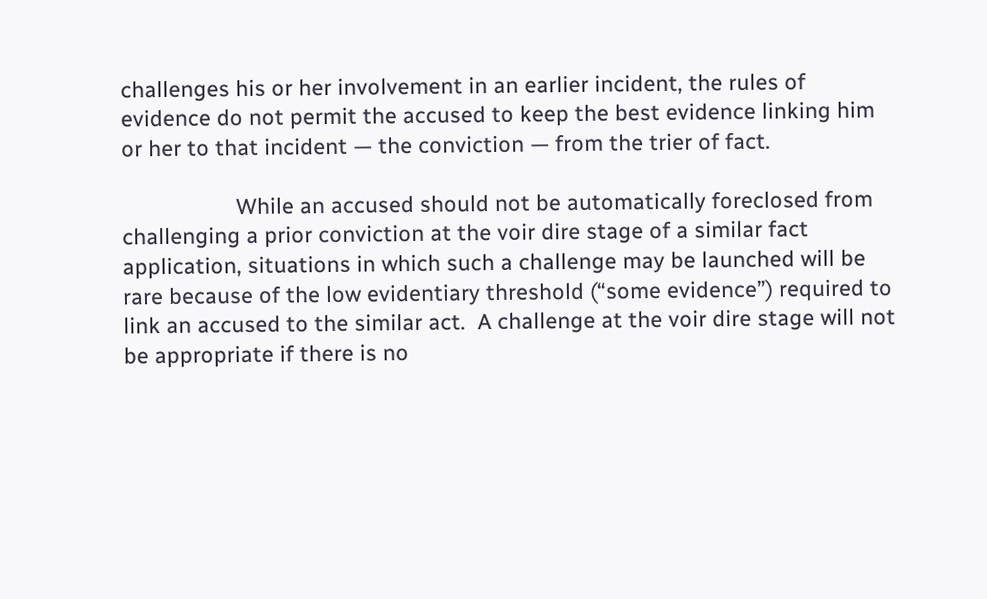challenges his or her involvement in an earlier incident, the rules of evidence do not permit the accused to keep the best evidence linking him or her to that incident — the conviction — from the trier of fact.

                   While an accused should not be automatically foreclosed from challenging a prior conviction at the voir dire stage of a similar fact application, situations in which such a challenge may be launched will be rare because of the low evidentiary threshold (“some evidence”) required to link an accused to the similar act.  A challenge at the voir dire stage will not be appropriate if there is no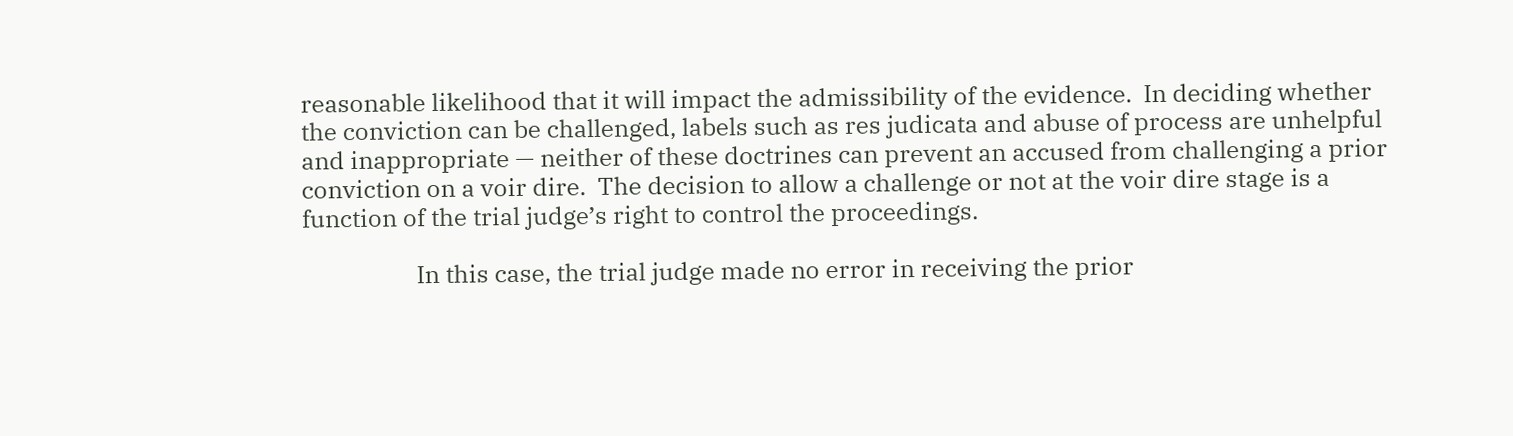reasonable likelihood that it will impact the admissibility of the evidence.  In deciding whether the conviction can be challenged, labels such as res judicata and abuse of process are unhelpful and inappropriate — neither of these doctrines can prevent an accused from challenging a prior conviction on a voir dire.  The decision to allow a challenge or not at the voir dire stage is a function of the trial judge’s right to control the proceedings.

                   In this case, the trial judge made no error in receiving the prior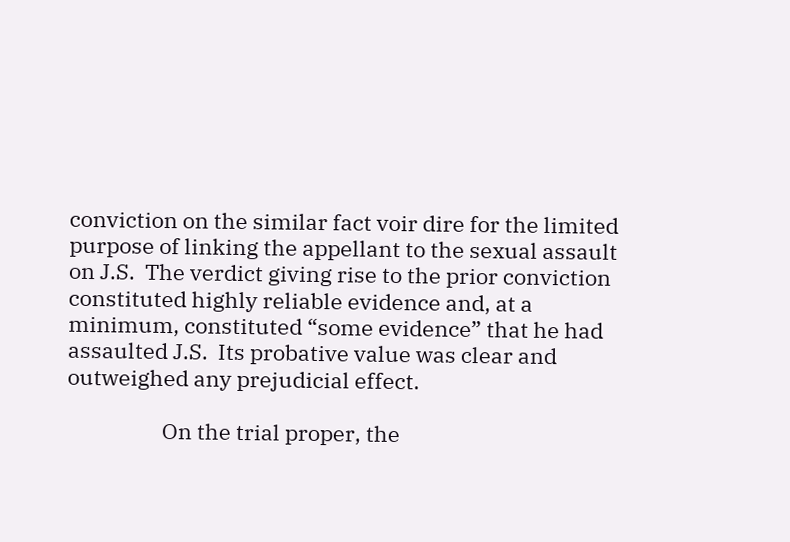conviction on the similar fact voir dire for the limited purpose of linking the appellant to the sexual assault on J.S.  The verdict giving rise to the prior conviction constituted highly reliable evidence and, at a minimum, constituted “some evidence” that he had assaulted J.S.  Its probative value was clear and outweighed any prejudicial effect.

                   On the trial proper, the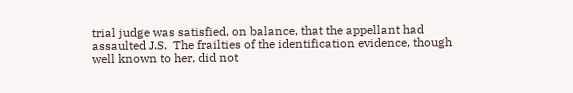trial judge was satisfied, on balance, that the appellant had assaulted J.S.  The frailties of the identification evidence, though well known to her, did not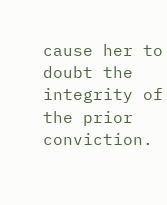cause her to doubt the integrity of the prior conviction.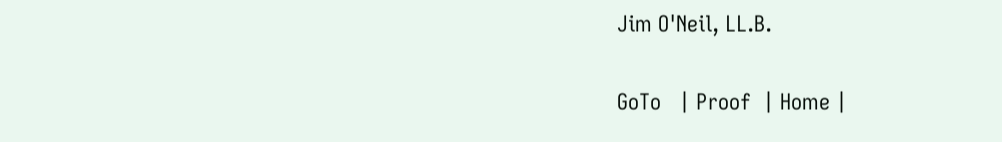Jim O'Neil, LL.B.

GoTo   | Proof  | Home |